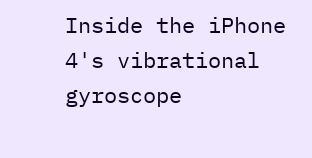Inside the iPhone 4's vibrational gyroscope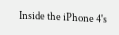Inside the iPhone 4's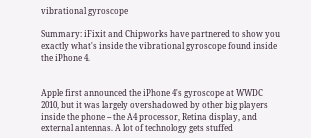vibrational gyroscope

Summary: iFixit and Chipworks have partnered to show you exactly what's inside the vibrational gyroscope found inside the iPhone 4.


Apple first announced the iPhone 4's gyroscope at WWDC 2010, but it was largely overshadowed by other big players inside the phone -- the A4 processor, Retina display, and external antennas. A lot of technology gets stuffed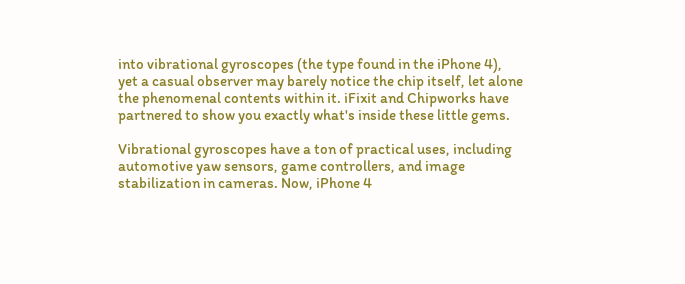into vibrational gyroscopes (the type found in the iPhone 4), yet a casual observer may barely notice the chip itself, let alone the phenomenal contents within it. iFixit and Chipworks have partnered to show you exactly what's inside these little gems.

Vibrational gyroscopes have a ton of practical uses, including automotive yaw sensors, game controllers, and image stabilization in cameras. Now, iPhone 4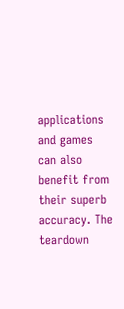applications and games can also benefit from their superb accuracy. The teardown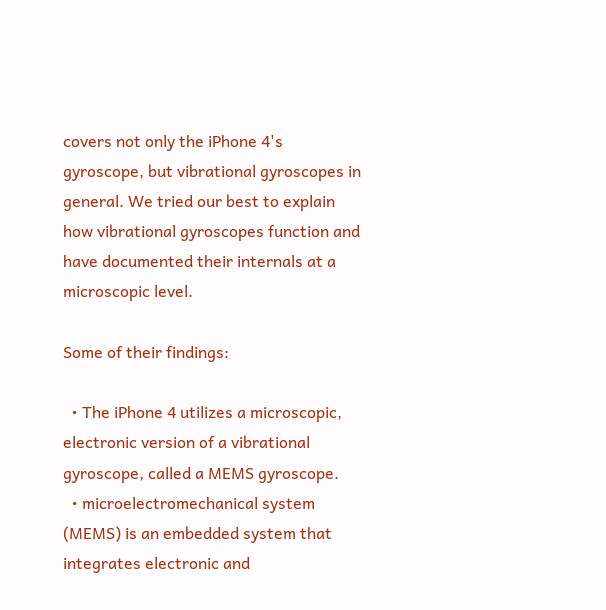covers not only the iPhone 4's gyroscope, but vibrational gyroscopes in general. We tried our best to explain how vibrational gyroscopes function and have documented their internals at a microscopic level.

Some of their findings:

  • The iPhone 4 utilizes a microscopic, electronic version of a vibrational gyroscope, called a MEMS gyroscope.
  • microelectromechanical system (MEMS) is an embedded system that integrates electronic and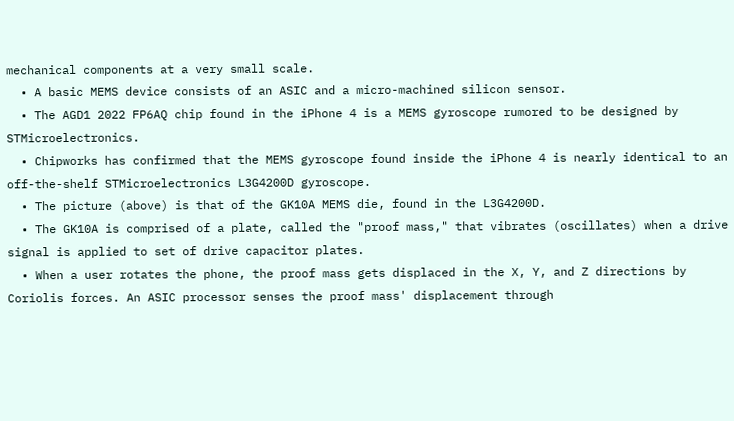mechanical components at a very small scale.
  • A basic MEMS device consists of an ASIC and a micro-machined silicon sensor.
  • The AGD1 2022 FP6AQ chip found in the iPhone 4 is a MEMS gyroscope rumored to be designed by STMicroelectronics.
  • Chipworks has confirmed that the MEMS gyroscope found inside the iPhone 4 is nearly identical to an off-the-shelf STMicroelectronics L3G4200D gyroscope.
  • The picture (above) is that of the GK10A MEMS die, found in the L3G4200D.
  • The GK10A is comprised of a plate, called the "proof mass," that vibrates (oscillates) when a drive signal is applied to set of drive capacitor plates.
  • When a user rotates the phone, the proof mass gets displaced in the X, Y, and Z directions by Coriolis forces. An ASIC processor senses the proof mass' displacement through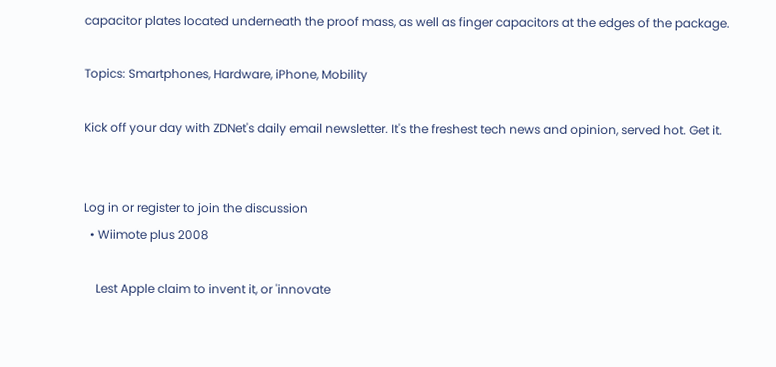capacitor plates located underneath the proof mass, as well as finger capacitors at the edges of the package.

Topics: Smartphones, Hardware, iPhone, Mobility

Kick off your day with ZDNet's daily email newsletter. It's the freshest tech news and opinion, served hot. Get it.


Log in or register to join the discussion
  • Wiimote plus 2008

    Lest Apple claim to invent it, or 'innovate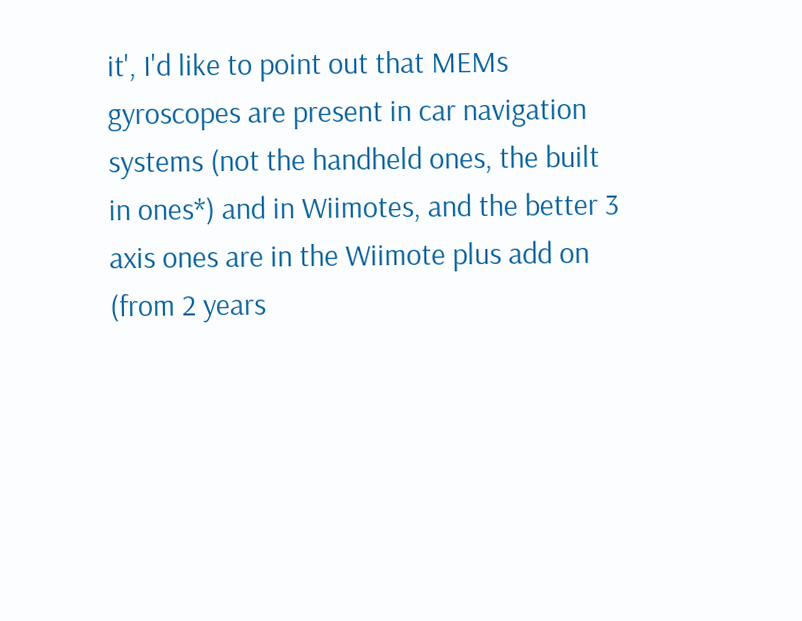it', I'd like to point out that MEMs gyroscopes are present in car navigation systems (not the handheld ones, the built in ones*) and in Wiimotes, and the better 3 axis ones are in the Wiimote plus add on (from 2 years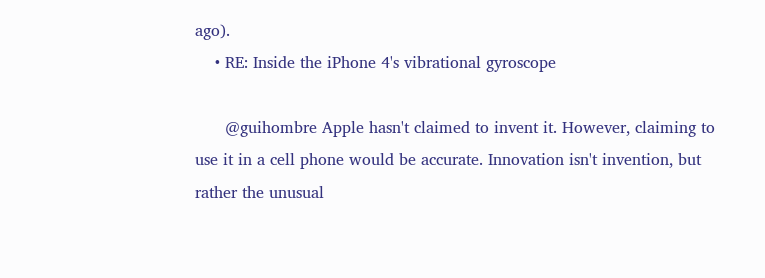ago).
    • RE: Inside the iPhone 4's vibrational gyroscope

      @guihombre Apple hasn't claimed to invent it. However, claiming to use it in a cell phone would be accurate. Innovation isn't invention, but rather the unusual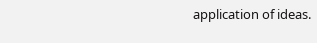application of ideas.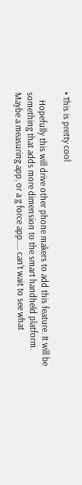• This is pretty cool

    Hopefully this will drive other phone makers to add this feature. It will be something that adds more dimension to the smart handheld platform. Maybe a measuring app, or a g force app..... can't wait to see what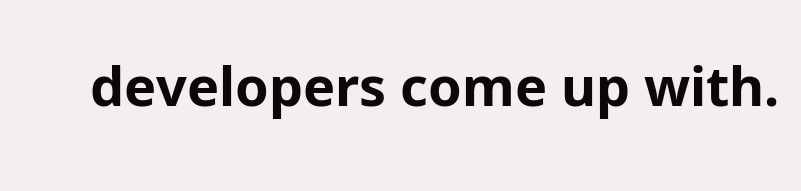developers come up with.